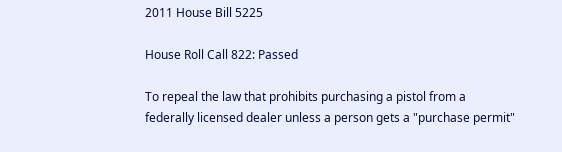2011 House Bill 5225

House Roll Call 822: Passed

To repeal the law that prohibits purchasing a pistol from a federally licensed dealer unless a person gets a "purchase permit"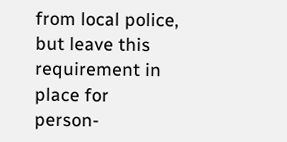from local police, but leave this requirement in place for person-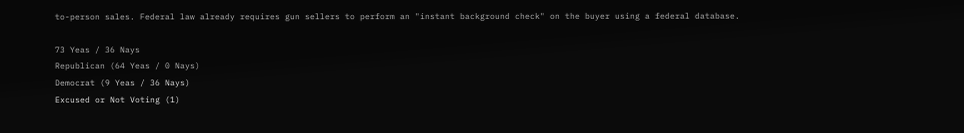to-person sales. Federal law already requires gun sellers to perform an "instant background check" on the buyer using a federal database.

73 Yeas / 36 Nays
Republican (64 Yeas / 0 Nays)
Democrat (9 Yeas / 36 Nays)
Excused or Not Voting (1)